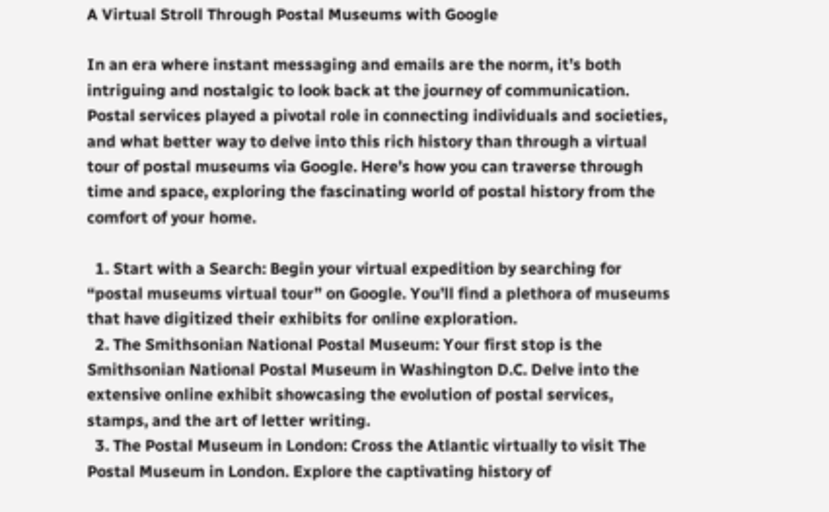A Virtual Stroll Through Postal Museums with Google

In an era where instant messaging and emails are the norm, it’s both intriguing and nostalgic to look back at the journey of communication. Postal services played a pivotal role in connecting individuals and societies, and what better way to delve into this rich history than through a virtual tour of postal museums via Google. Here’s how you can traverse through time and space, exploring the fascinating world of postal history from the comfort of your home.

  1. Start with a Search: Begin your virtual expedition by searching for “postal museums virtual tour” on Google. You’ll find a plethora of museums that have digitized their exhibits for online exploration.
  2. The Smithsonian National Postal Museum: Your first stop is the Smithsonian National Postal Museum in Washington D.C. Delve into the extensive online exhibit showcasing the evolution of postal services, stamps, and the art of letter writing.
  3. The Postal Museum in London: Cross the Atlantic virtually to visit The Postal Museum in London. Explore the captivating history of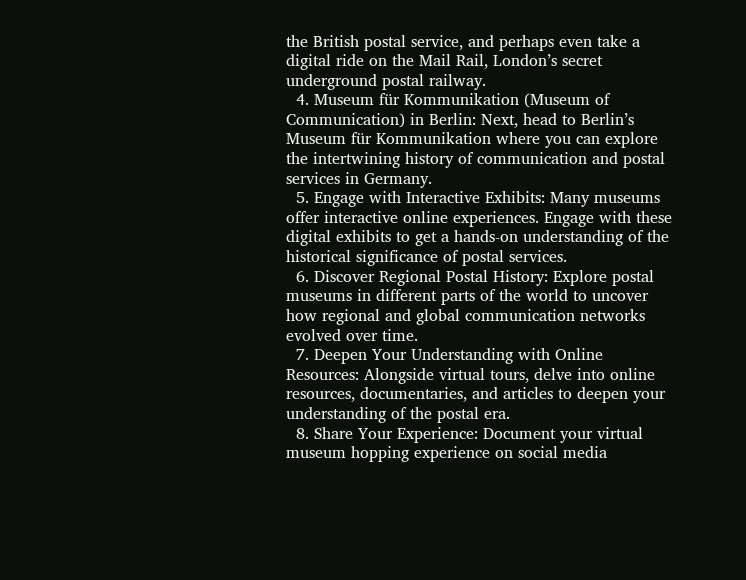the British postal service, and perhaps even take a digital ride on the Mail Rail, London’s secret underground postal railway.
  4. Museum für Kommunikation (Museum of Communication) in Berlin: Next, head to Berlin’s Museum für Kommunikation where you can explore the intertwining history of communication and postal services in Germany.
  5. Engage with Interactive Exhibits: Many museums offer interactive online experiences. Engage with these digital exhibits to get a hands-on understanding of the historical significance of postal services.
  6. Discover Regional Postal History: Explore postal museums in different parts of the world to uncover how regional and global communication networks evolved over time.
  7. Deepen Your Understanding with Online Resources: Alongside virtual tours, delve into online resources, documentaries, and articles to deepen your understanding of the postal era.
  8. Share Your Experience: Document your virtual museum hopping experience on social media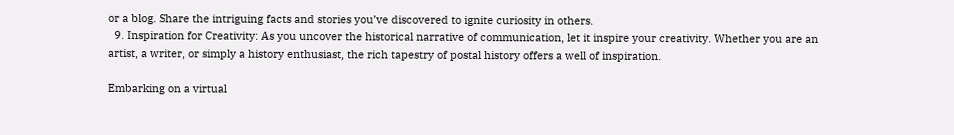or a blog. Share the intriguing facts and stories you’ve discovered to ignite curiosity in others.
  9. Inspiration for Creativity: As you uncover the historical narrative of communication, let it inspire your creativity. Whether you are an artist, a writer, or simply a history enthusiast, the rich tapestry of postal history offers a well of inspiration.

Embarking on a virtual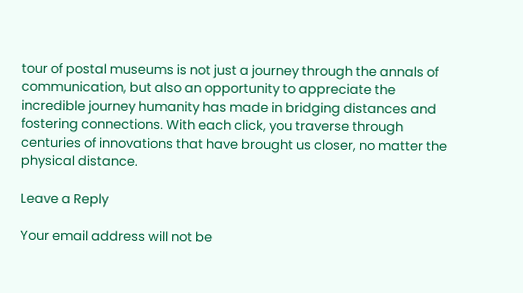tour of postal museums is not just a journey through the annals of communication, but also an opportunity to appreciate the incredible journey humanity has made in bridging distances and fostering connections. With each click, you traverse through centuries of innovations that have brought us closer, no matter the physical distance.

Leave a Reply

Your email address will not be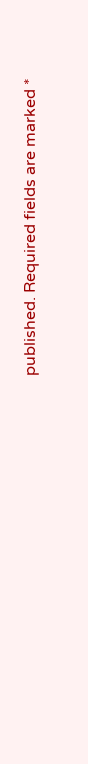published. Required fields are marked *